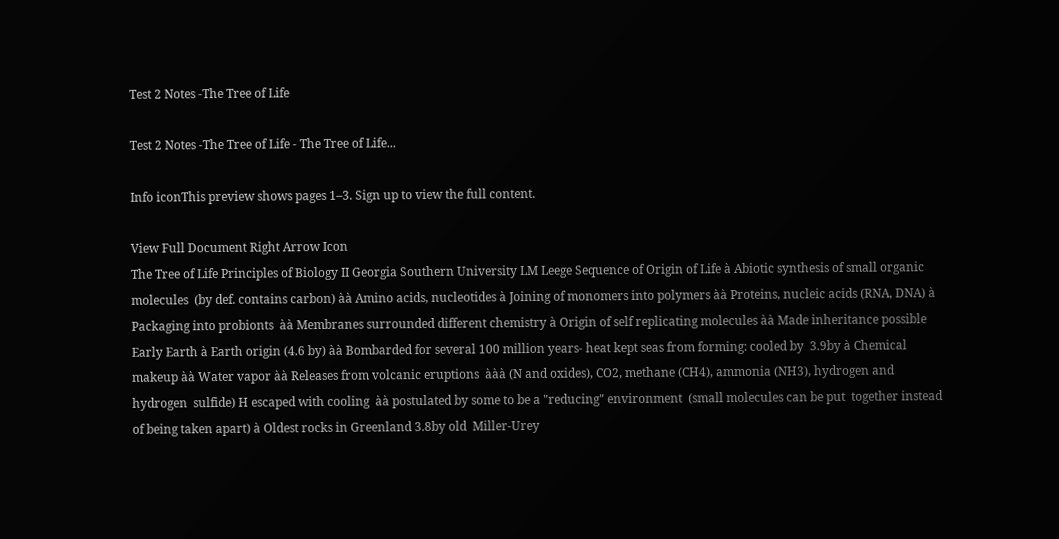Test 2 Notes -The Tree of Life

Test 2 Notes -The Tree of Life - The Tree of Life...

Info iconThis preview shows pages 1–3. Sign up to view the full content.

View Full Document Right Arrow Icon
The Tree of Life Principles of Biology II Georgia Southern University LM Leege Sequence of Origin of Life à Abiotic synthesis of small organic molecules  (by def. contains carbon) àà Amino acids, nucleotides à Joining of monomers into polymers àà Proteins, nucleic acids (RNA, DNA) à Packaging into probionts  àà Membranes surrounded different chemistry à Origin of self replicating molecules àà Made inheritance possible Early Earth à Earth origin (4.6 by) àà Bombarded for several 100 million years- heat kept seas from forming: cooled by  3.9by à Chemical makeup àà Water vapor àà Releases from volcanic eruptions  ààà (N and oxides), CO2, methane (CH4), ammonia (NH3), hydrogen and hydrogen  sulfide) H escaped with cooling  àà postulated by some to be a "reducing" environment  (small molecules can be put  together instead of being taken apart) à Oldest rocks in Greenland 3.8by old  Miller-Urey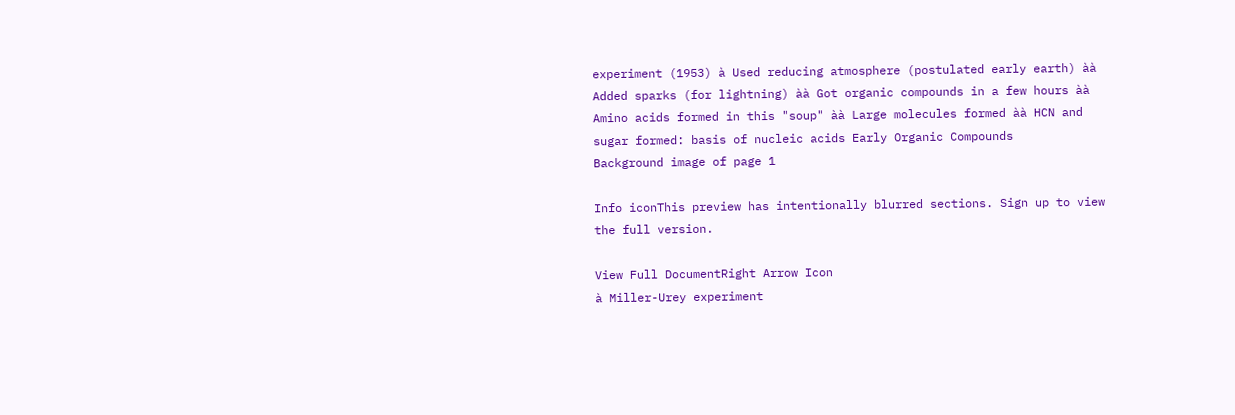experiment (1953) à Used reducing atmosphere (postulated early earth) àà Added sparks (for lightning) àà Got organic compounds in a few hours àà Amino acids formed in this "soup" àà Large molecules formed àà HCN and sugar formed: basis of nucleic acids Early Organic Compounds
Background image of page 1

Info iconThis preview has intentionally blurred sections. Sign up to view the full version.

View Full DocumentRight Arrow Icon
à Miller-Urey experiment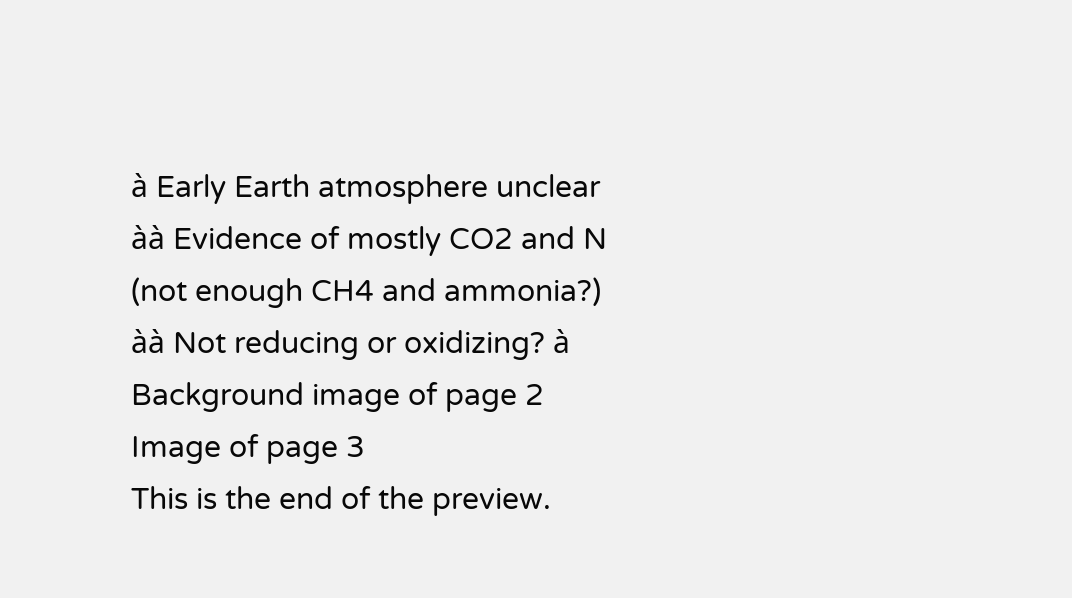à Early Earth atmosphere unclear àà Evidence of mostly CO2 and N (not enough CH4 and ammonia?) àà Not reducing or oxidizing? à
Background image of page 2
Image of page 3
This is the end of the preview.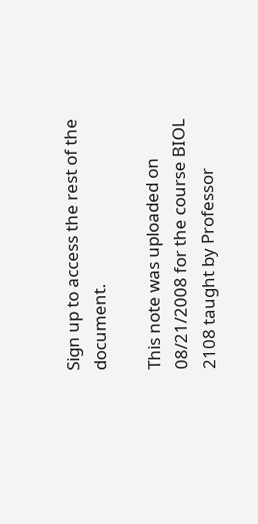Sign up to access the rest of the document.

This note was uploaded on 08/21/2008 for the course BIOL 2108 taught by Professor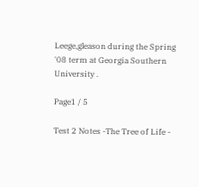Leege,gleason during the Spring '08 term at Georgia Southern University .

Page1 / 5

Test 2 Notes -The Tree of Life -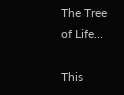The Tree of Life...

This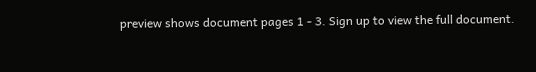preview shows document pages 1 - 3. Sign up to view the full document.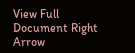View Full Document Right Arrow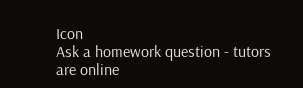Icon
Ask a homework question - tutors are online